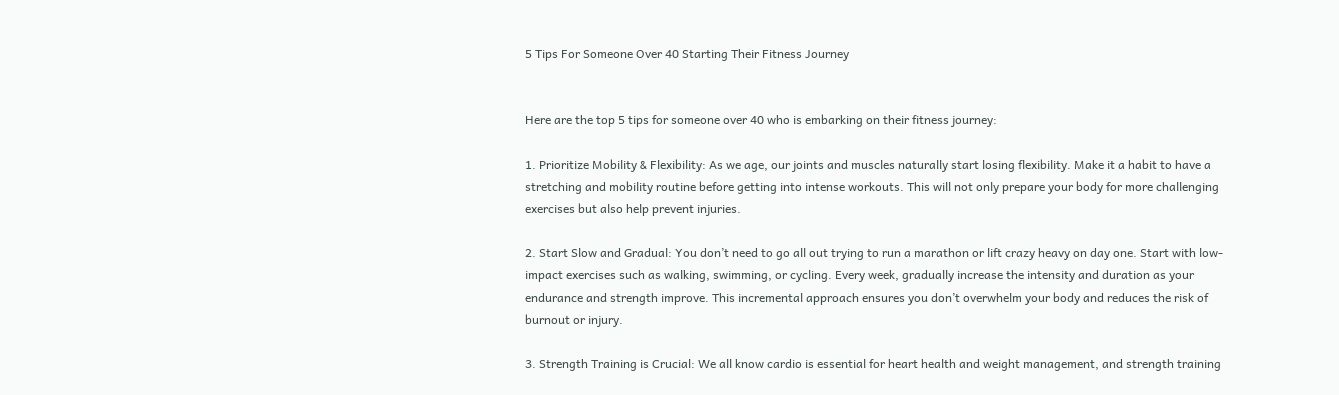5 Tips For Someone Over 40 Starting Their Fitness Journey


Here are the top 5 tips for someone over 40 who is embarking on their fitness journey:

1. Prioritize Mobility & Flexibility: As we age, our joints and muscles naturally start losing flexibility. Make it a habit to have a stretching and mobility routine before getting into intense workouts. This will not only prepare your body for more challenging exercises but also help prevent injuries.

2. Start Slow and Gradual: You don’t need to go all out trying to run a marathon or lift crazy heavy on day one. Start with low-impact exercises such as walking, swimming, or cycling. Every week, gradually increase the intensity and duration as your endurance and strength improve. This incremental approach ensures you don’t overwhelm your body and reduces the risk of burnout or injury.

3. Strength Training is Crucial: We all know cardio is essential for heart health and weight management, and strength training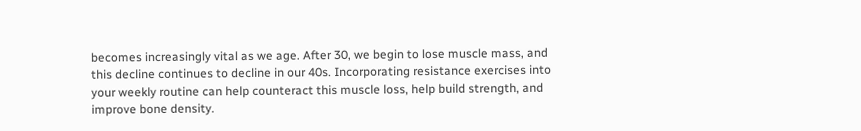becomes increasingly vital as we age. After 30, we begin to lose muscle mass, and this decline continues to decline in our 40s. Incorporating resistance exercises into your weekly routine can help counteract this muscle loss, help build strength, and improve bone density.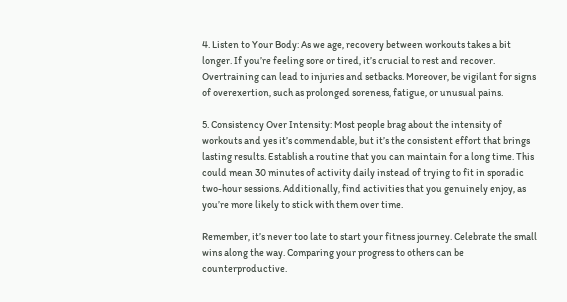4. Listen to Your Body: As we age, recovery between workouts takes a bit longer. If you’re feeling sore or tired, it’s crucial to rest and recover. Overtraining can lead to injuries and setbacks. Moreover, be vigilant for signs of overexertion, such as prolonged soreness, fatigue, or unusual pains.

5. Consistency Over Intensity: Most people brag about the intensity of workouts and yes it’s commendable, but it’s the consistent effort that brings lasting results. Establish a routine that you can maintain for a long time. This could mean 30 minutes of activity daily instead of trying to fit in sporadic two-hour sessions. Additionally, find activities that you genuinely enjoy, as you’re more likely to stick with them over time.

Remember, it’s never too late to start your fitness journey. Celebrate the small wins along the way. Comparing your progress to others can be counterproductive.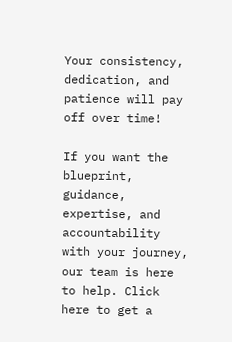Your consistency, dedication, and patience will pay off over time!

If you want the blueprint, guidance, expertise, and accountability with your journey, our team is here to help. Click here to get a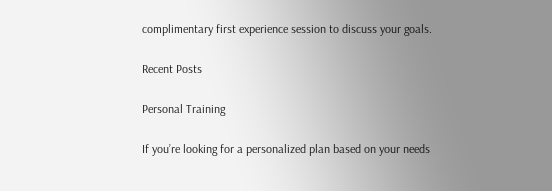complimentary first experience session to discuss your goals.

Recent Posts

Personal Training

If you’re looking for a personalized plan based on your needs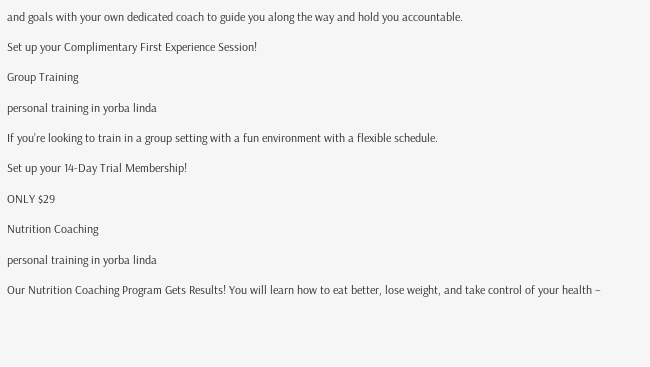and goals with your own dedicated coach to guide you along the way and hold you accountable.

Set up your Complimentary First Experience Session!

Group Training

personal training in yorba linda

If you’re looking to train in a group setting with a fun environment with a flexible schedule.

Set up your 14-Day Trial Membership!

ONLY $29

Nutrition Coaching

personal training in yorba linda

Our Nutrition Coaching Program Gets Results! You will learn how to eat better, lose weight, and take control of your health –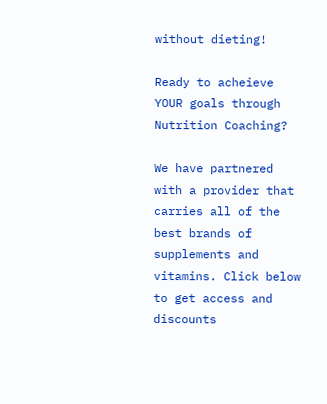without dieting!

Ready to acheieve YOUR goals through Nutrition Coaching?

We have partnered with a provider that carries all of the best brands of supplements and vitamins. Click below to get access and discounts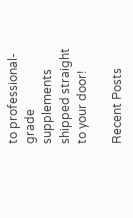to professional-grade supplements shipped straight to your door!

Recent Posts